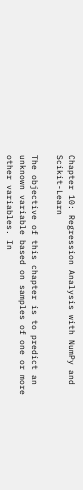Chapter 10: Regression Analysis with NumPy and Scikit-Learn

The objective of this chapter is to predict an unknown variable based on samples of one or more other variables. In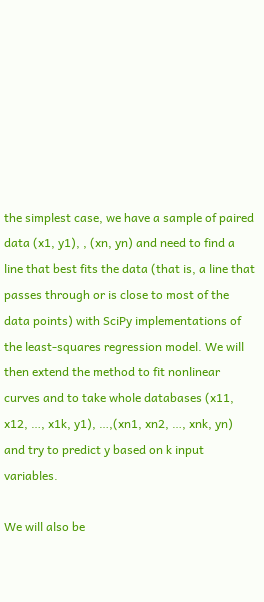the simplest case, we have a sample of paired data (x1, y1), , (xn, yn) and need to find a line that best fits the data (that is, a line that passes through or is close to most of the data points) with SciPy implementations of the least-squares regression model. We will then extend the method to fit nonlinear curves and to take whole databases (x11, x12, …, x1k, y1), …,(xn1, xn2, …, xnk, yn) and try to predict y based on k input variables.

We will also be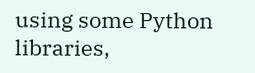using some Python libraries,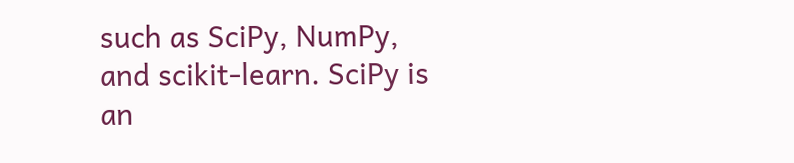such as SciPy, NumPy, and scikit-learn. SciPy is an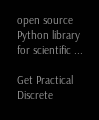open source Python library for scientific ...

Get Practical Discrete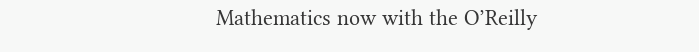Mathematics now with the O’Reilly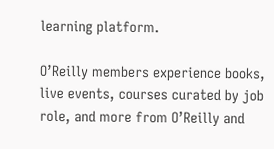learning platform.

O’Reilly members experience books, live events, courses curated by job role, and more from O’Reilly and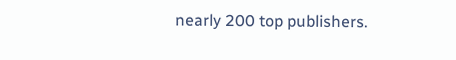nearly 200 top publishers.